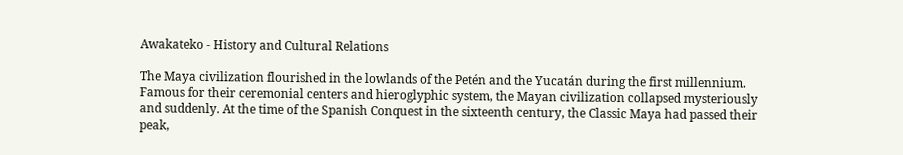Awakateko - History and Cultural Relations

The Maya civilization flourished in the lowlands of the Petén and the Yucatán during the first millennium. Famous for their ceremonial centers and hieroglyphic system, the Mayan civilization collapsed mysteriously and suddenly. At the time of the Spanish Conquest in the sixteenth century, the Classic Maya had passed their peak,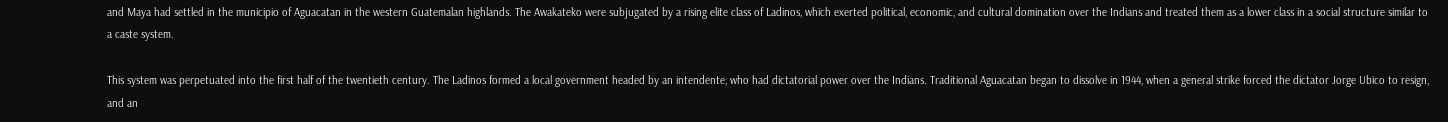and Maya had settled in the municipio of Aguacatan in the western Guatemalan highlands. The Awakateko were subjugated by a rising elite class of Ladinos, which exerted political, economic, and cultural domination over the Indians and treated them as a lower class in a social structure similar to a caste system.

This system was perpetuated into the first half of the twentieth century. The Ladinos formed a local government headed by an intendente, who had dictatorial power over the Indians. Traditional Aguacatan began to dissolve in 1944, when a general strike forced the dictator Jorge Ubico to resign, and an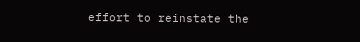effort to reinstate the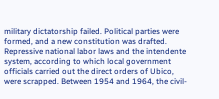military dictatorship failed. Political parties were formed, and a new constitution was drafted. Repressive national labor laws and the intendente system, according to which local government officials carried out the direct orders of Ubico, were scrapped. Between 1954 and 1964, the civil-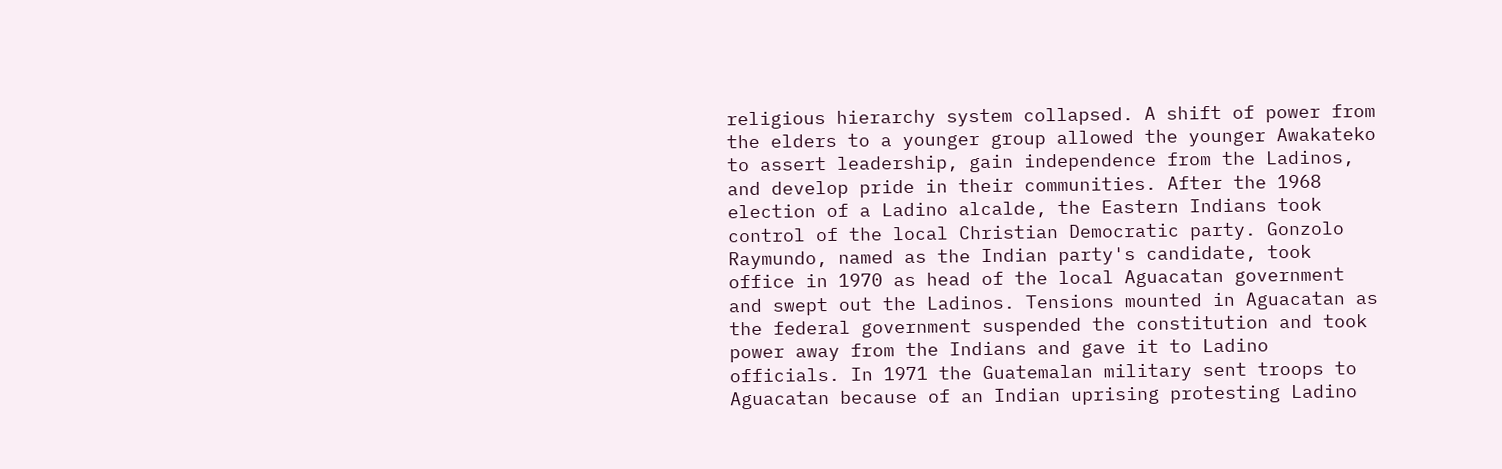religious hierarchy system collapsed. A shift of power from the elders to a younger group allowed the younger Awakateko to assert leadership, gain independence from the Ladinos, and develop pride in their communities. After the 1968 election of a Ladino alcalde, the Eastern Indians took control of the local Christian Democratic party. Gonzolo Raymundo, named as the Indian party's candidate, took office in 1970 as head of the local Aguacatan government and swept out the Ladinos. Tensions mounted in Aguacatan as the federal government suspended the constitution and took power away from the Indians and gave it to Ladino officials. In 1971 the Guatemalan military sent troops to Aguacatan because of an Indian uprising protesting Ladino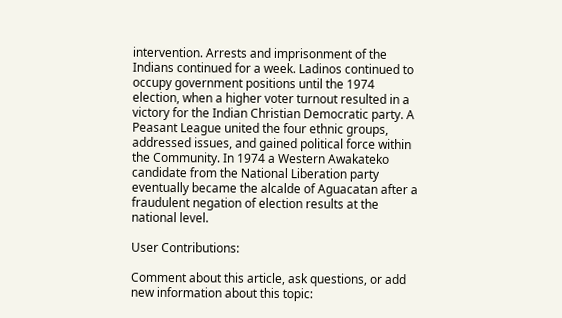intervention. Arrests and imprisonment of the Indians continued for a week. Ladinos continued to occupy government positions until the 1974 election, when a higher voter turnout resulted in a victory for the Indian Christian Democratic party. A Peasant League united the four ethnic groups, addressed issues, and gained political force within the Community. In 1974 a Western Awakateko candidate from the National Liberation party eventually became the alcalde of Aguacatan after a fraudulent negation of election results at the national level.

User Contributions:

Comment about this article, ask questions, or add new information about this topic: